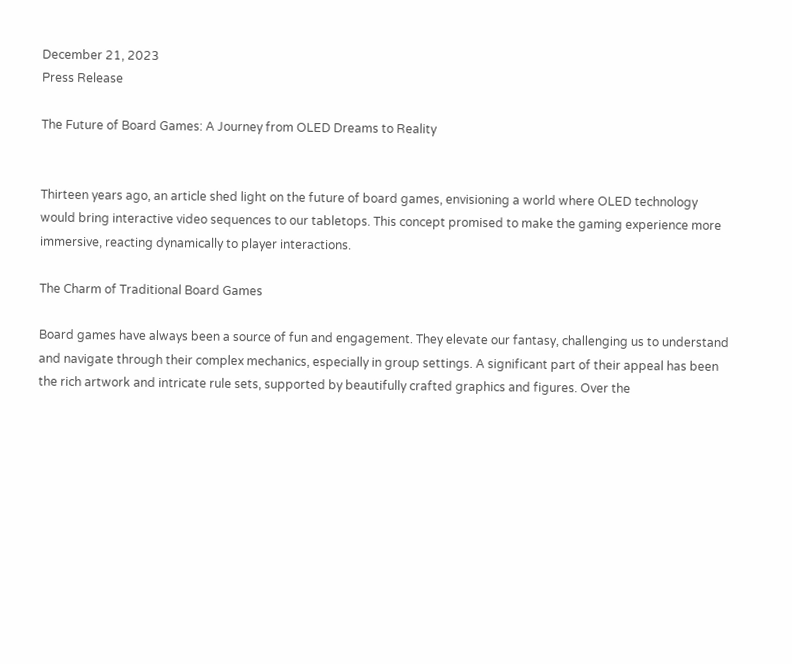December 21, 2023
Press Release

The Future of Board Games: A Journey from OLED Dreams to Reality


Thirteen years ago, an article shed light on the future of board games, envisioning a world where OLED technology would bring interactive video sequences to our tabletops. This concept promised to make the gaming experience more immersive, reacting dynamically to player interactions.

The Charm of Traditional Board Games

Board games have always been a source of fun and engagement. They elevate our fantasy, challenging us to understand and navigate through their complex mechanics, especially in group settings. A significant part of their appeal has been the rich artwork and intricate rule sets, supported by beautifully crafted graphics and figures. Over the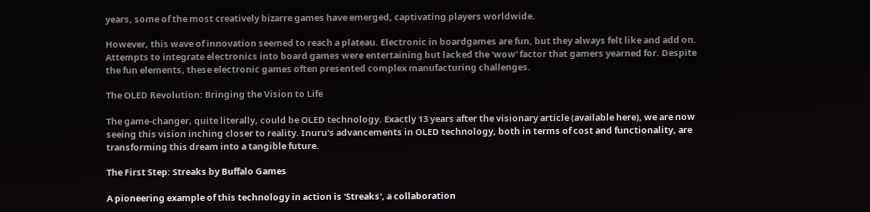years, some of the most creatively bizarre games have emerged, captivating players worldwide.

However, this wave of innovation seemed to reach a plateau. Electronic in boardgames are fun, but they always felt like and add on. Attempts to integrate electronics into board games were entertaining but lacked the 'wow' factor that gamers yearned for. Despite the fun elements, these electronic games often presented complex manufacturing challenges.

The OLED Revolution: Bringing the Vision to Life

The game-changer, quite literally, could be OLED technology. Exactly 13 years after the visionary article (available here), we are now seeing this vision inching closer to reality. Inuru's advancements in OLED technology, both in terms of cost and functionality, are transforming this dream into a tangible future.

The First Step: Streaks by Buffalo Games

A pioneering example of this technology in action is 'Streaks', a collaboration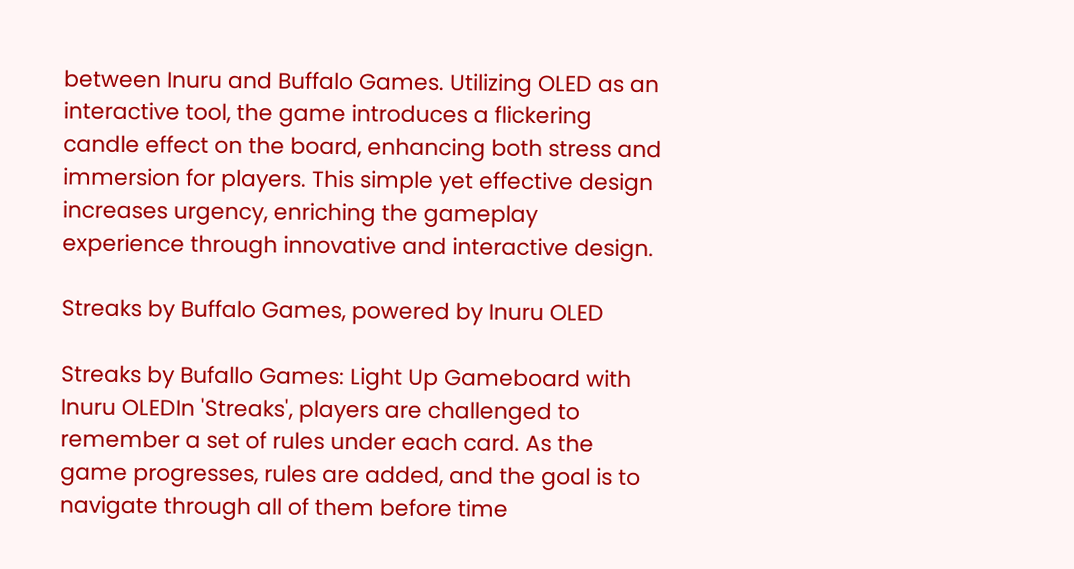between Inuru and Buffalo Games. Utilizing OLED as an interactive tool, the game introduces a flickering candle effect on the board, enhancing both stress and immersion for players. This simple yet effective design increases urgency, enriching the gameplay experience through innovative and interactive design.

Streaks by Buffalo Games, powered by Inuru OLED

Streaks by Bufallo Games: Light Up Gameboard with Inuru OLEDIn 'Streaks', players are challenged to remember a set of rules under each card. As the game progresses, rules are added, and the goal is to navigate through all of them before time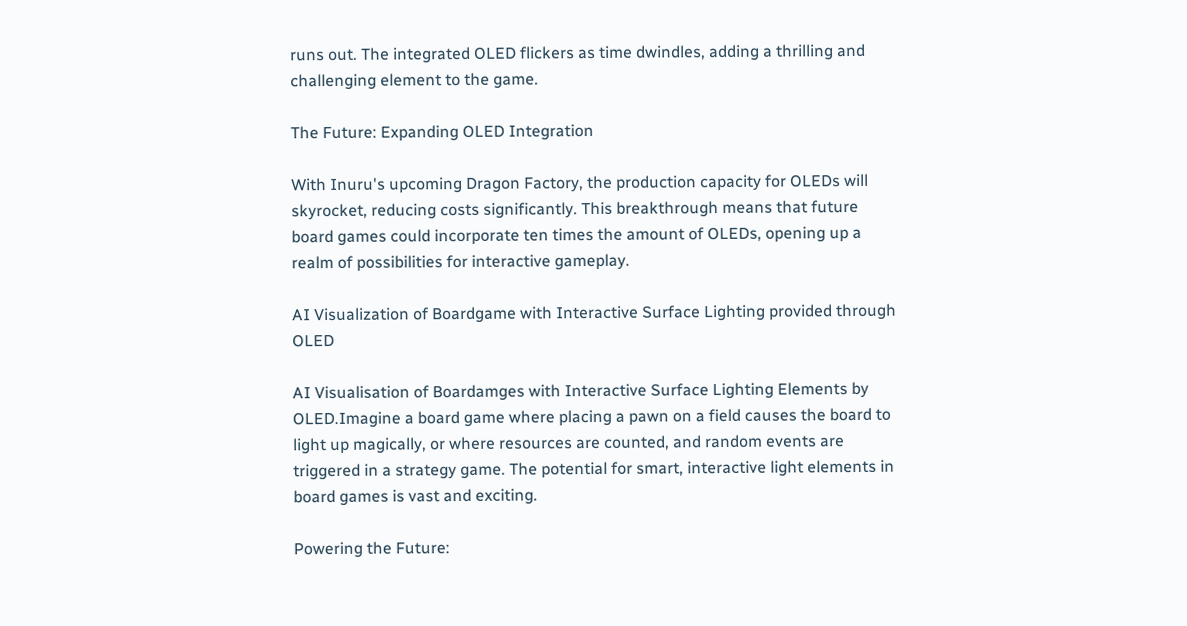runs out. The integrated OLED flickers as time dwindles, adding a thrilling and challenging element to the game.

The Future: Expanding OLED Integration

With Inuru's upcoming Dragon Factory, the production capacity for OLEDs will skyrocket, reducing costs significantly. This breakthrough means that future board games could incorporate ten times the amount of OLEDs, opening up a realm of possibilities for interactive gameplay.

AI Visualization of Boardgame with Interactive Surface Lighting provided through OLED

AI Visualisation of Boardamges with Interactive Surface Lighting Elements by OLED.Imagine a board game where placing a pawn on a field causes the board to light up magically, or where resources are counted, and random events are triggered in a strategy game. The potential for smart, interactive light elements in board games is vast and exciting.

Powering the Future: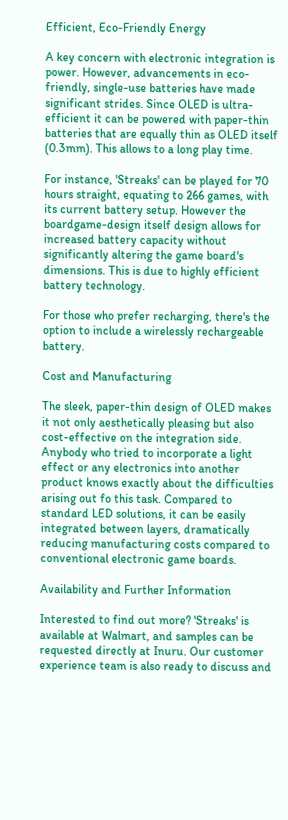Efficient, Eco-Friendly Energy

A key concern with electronic integration is power. However, advancements in eco-friendly, single-use batteries have made significant strides. Since OLED is ultra-efficient it can be powered with paper-thin batteries that are equally thin as OLED itself (0.3mm). This allows to a long play time.

For instance, 'Streaks' can be played for 70 hours straight, equating to 266 games, with its current battery setup. However the boardgame-design itself design allows for increased battery capacity without significantly altering the game board's dimensions. This is due to highly efficient battery technology.

For those who prefer recharging, there's the option to include a wirelessly rechargeable battery.

Cost and Manufacturing

The sleek, paper-thin design of OLED makes it not only aesthetically pleasing but also cost-effective on the integration side. Anybody who tried to incorporate a light effect or any electronics into another product knows exactly about the difficulties arising out fo this task. Compared to standard LED solutions, it can be easily integrated between layers, dramatically reducing manufacturing costs compared to conventional electronic game boards.

Availability and Further Information

Interested to find out more? 'Streaks' is available at Walmart, and samples can be requested directly at Inuru. Our customer experience team is also ready to discuss and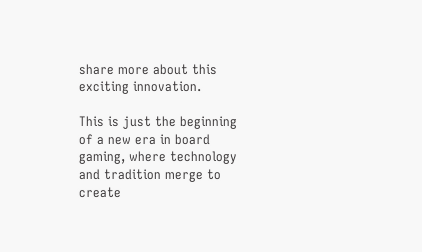share more about this exciting innovation.

This is just the beginning of a new era in board gaming, where technology and tradition merge to create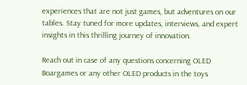experiences that are not just games, but adventures on our tables. Stay tuned for more updates, interviews, and expert insights in this thrilling journey of innovation.

Reach out in case of any questions concerning OLED Boargames or any other OLED products in the toys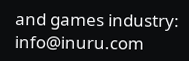and games industry: info@inuru.com